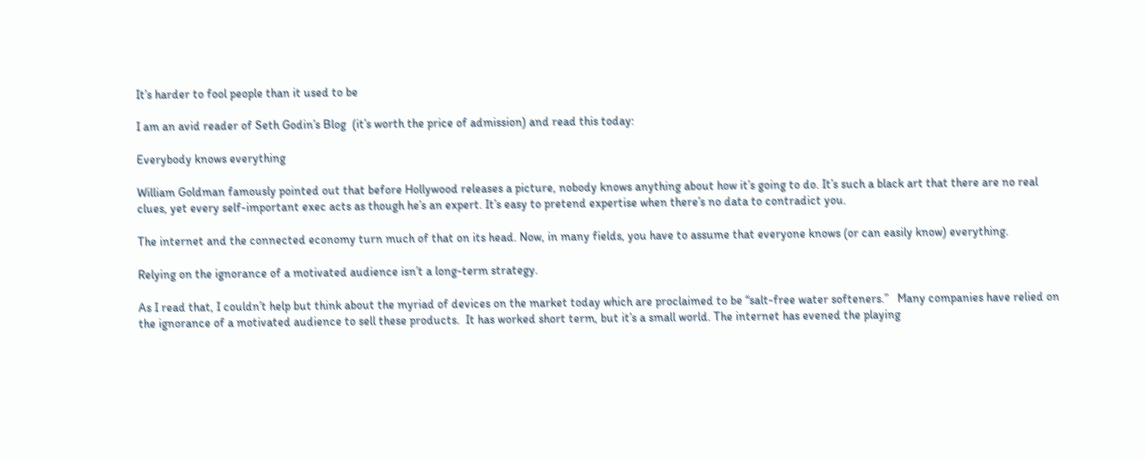It’s harder to fool people than it used to be

I am an avid reader of Seth Godin’s Blog  (it’s worth the price of admission) and read this today:

Everybody knows everything

William Goldman famously pointed out that before Hollywood releases a picture, nobody knows anything about how it’s going to do. It’s such a black art that there are no real clues, yet every self-important exec acts as though he’s an expert. It’s easy to pretend expertise when there’s no data to contradict you.

The internet and the connected economy turn much of that on its head. Now, in many fields, you have to assume that everyone knows (or can easily know) everything.

Relying on the ignorance of a motivated audience isn’t a long-term strategy.

As I read that, I couldn’t help but think about the myriad of devices on the market today which are proclaimed to be “salt-free water softeners.”   Many companies have relied on the ignorance of a motivated audience to sell these products.  It has worked short term, but it’s a small world. The internet has evened the playing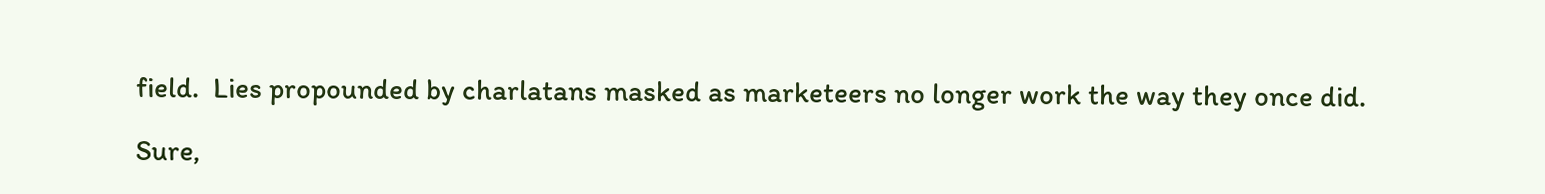field.  Lies propounded by charlatans masked as marketeers no longer work the way they once did.

Sure,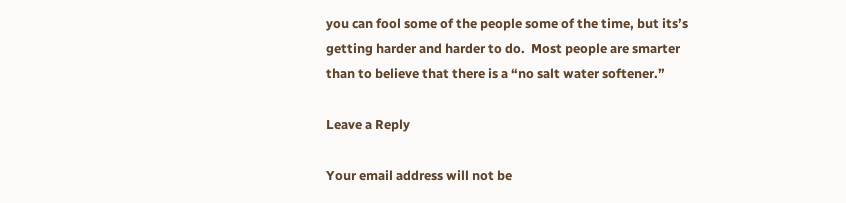you can fool some of the people some of the time, but its’s getting harder and harder to do.  Most people are smarter than to believe that there is a “no salt water softener.”

Leave a Reply

Your email address will not be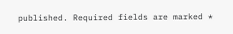published. Required fields are marked *